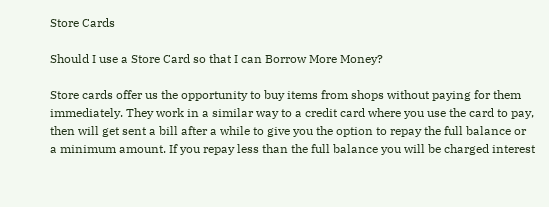Store Cards

Should I use a Store Card so that I can Borrow More Money?

Store cards offer us the opportunity to buy items from shops without paying for them immediately. They work in a similar way to a credit card where you use the card to pay, then will get sent a bill after a while to give you the option to repay the full balance or a minimum amount. If you repay less than the full balance you will be charged interest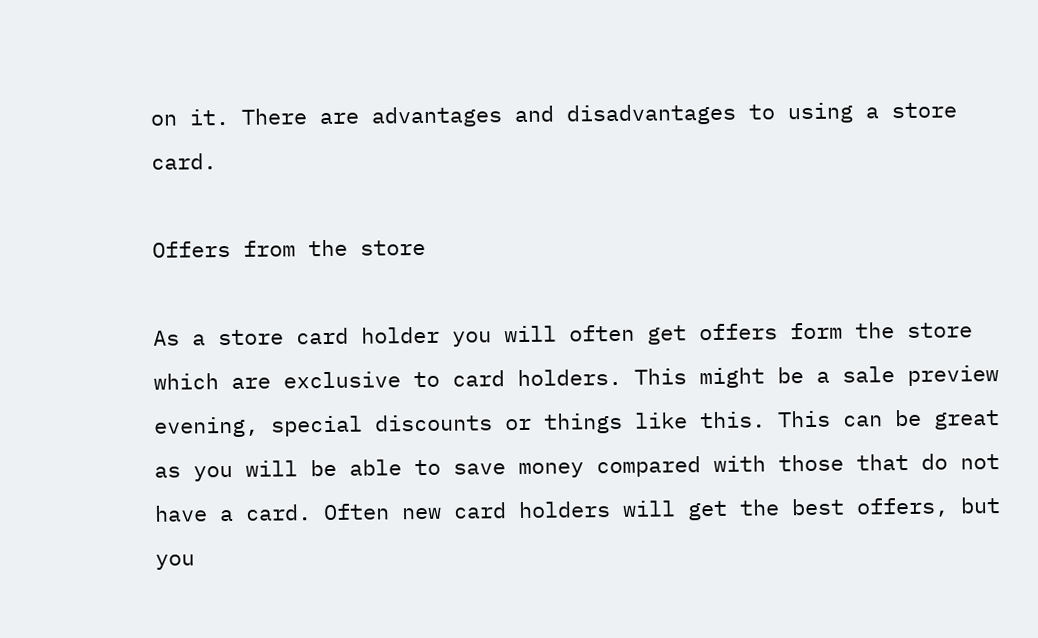on it. There are advantages and disadvantages to using a store card.

Offers from the store

As a store card holder you will often get offers form the store which are exclusive to card holders. This might be a sale preview evening, special discounts or things like this. This can be great as you will be able to save money compared with those that do not have a card. Often new card holders will get the best offers, but you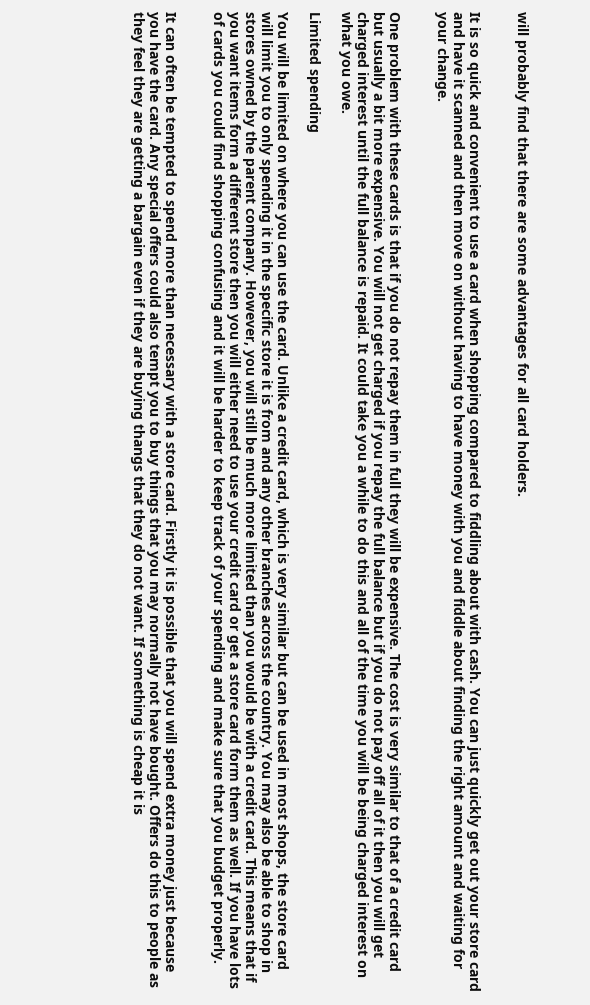will probably find that there are some advantages for all card holders.


It is so quick and convenient to use a card when shopping compared to fiddling about with cash. You can just quickly get out your store card and have it scanned and then move on without having to have money with you and fiddle about finding the right amount and waiting for your change.


One problem with these cards is that if you do not repay them in full they will be expensive. The cost is very similar to that of a credit card but usually a bit more expensive. You will not get charged if you repay the full balance but if you do not pay off all of it then you will get charged interest until the full balance is repaid. It could take you a while to do this and all of the time you will be being charged interest on what you owe.

Limited spending

You will be limited on where you can use the card. Unlike a credit card, which is very similar but can be used in most shops, the store card will limit you to only spending it in the specific store it is from and any other branches across the country. You may also be able to shop in stores owned by the parent company. However, you will still be much more limited than you would be with a credit card. This means that if you want items form a different store then you will either need to use your credit card or get a store card form them as well. If you have lots of cards you could find shopping confusing and it will be harder to keep track of your spending and make sure that you budget properly.


It can often be tempted to spend more than necessary with a store card. Firstly it is possible that you will spend extra money just because you have the card. Any special offers could also tempt you to buy things that you may normally not have bought. Offers do this to people as they feel they are getting a bargain even if they are buying thangs that they do not want. If something is cheap it is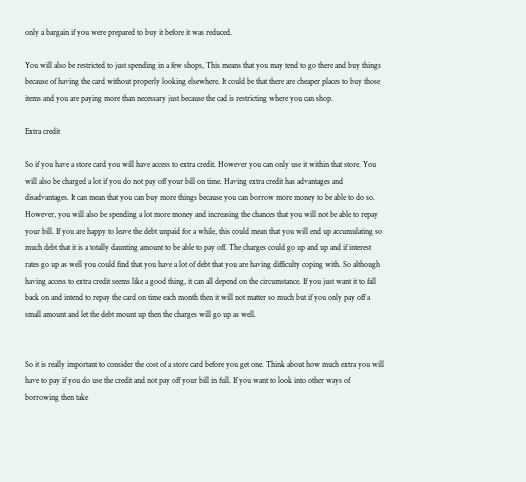only a bargain if you were prepared to buy it before it was reduced.

You will also be restricted to just spending in a few shops, This means that you may tend to go there and buy things because of having the card without properly looking elsewhere. It could be that there are cheaper places to buy those items and you are paying more than necessary just because the cad is restricting where you can shop.

Extra credit

So if you have a store card you will have access to extra credit. However you can only use it within that store. You will also be charged a lot if you do not pay off your bill on time. Having extra credit has advantages and disadvantages. It can mean that you can buy more things because you can borrow more money to be able to do so. However, you will also be spending a lot more money and increasing the chances that you will not be able to repay your bill. If you are happy to leave the debt unpaid for a while, this could mean that you will end up accumulating so much debt that it is a totally daunting amount to be able to pay off. The charges could go up and up and if interest rates go up as well you could find that you have a lot of debt that you are having difficulty coping with. So although having access to extra credit seems like a good thing, it can all depend on the circumstance. If you just want it to fall back on and intend to repay the card on time each month then it will not matter so much but if you only pay off a small amount and let the debt mount up then the charges will go up as well.


So it is really important to consider the cost of a store card before you get one. Think about how much extra you will have to pay if you do use the credit and not pay off your bill in full. If you want to look into other ways of borrowing then take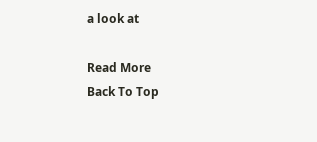a look at

Read More
Back To Top